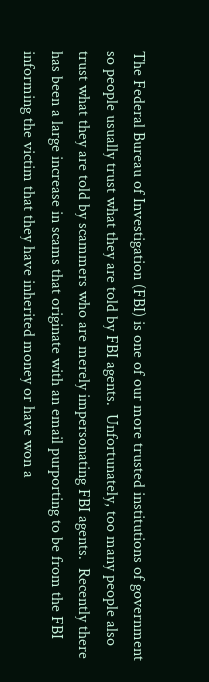The Federal Bureau of Investigation (FBI) is one of our more trusted institutions of government so people usually trust what they are told by FBI agents.  Unfortunately, too many people also trust what they are told by scammers who are merely impersonating FBI agents.  Recently there has been a large increase in scams that originate with an email purporting to be from the FBI informing the victim that they have inherited money or have won a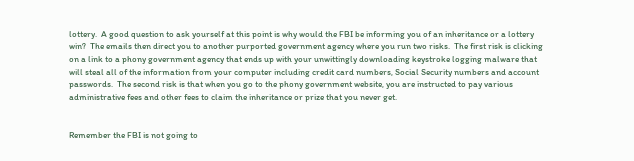lottery.  A good question to ask yourself at this point is why would the FBI be informing you of an inheritance or a lottery win?  The emails then direct you to another purported government agency where you run two risks.  The first risk is clicking on a link to a phony government agency that ends up with your unwittingly downloading keystroke logging malware that will steal all of the information from your computer including credit card numbers, Social Security numbers and account passwords.  The second risk is that when you go to the phony government website, you are instructed to pay various administrative fees and other fees to claim the inheritance or prize that you never get.


Remember the FBI is not going to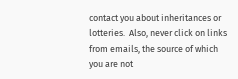contact you about inheritances or lotteries.  Also, never click on links from emails, the source of which you are not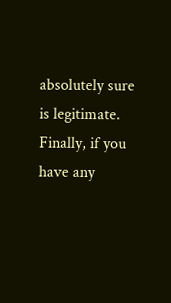absolutely sure is legitimate.  Finally, if you have any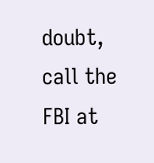doubt, call the FBI at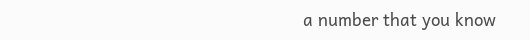a number that you know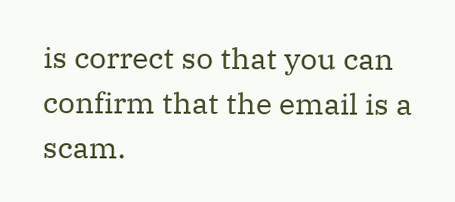is correct so that you can confirm that the email is a scam.